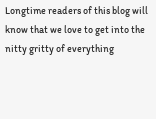Longtime readers of this blog will know that we love to get into the nitty gritty of everything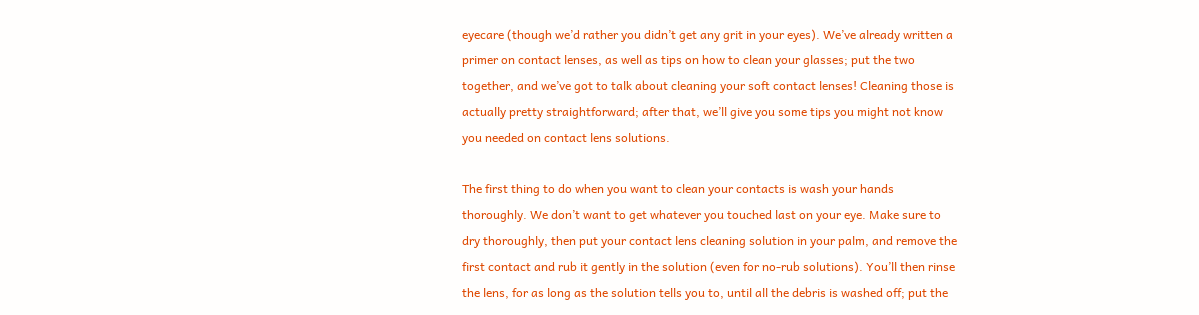eyecare (though we’d rather you didn’t get any grit in your eyes). We’ve already written a primer on contact lenses, as well as tips on how to clean your glasses; put the two together, and we’ve got to talk about cleaning your soft contact lenses! Cleaning those is actually pretty straightforward; after that, we’ll give you some tips you might not know you needed on contact lens solutions.

The first thing to do when you want to clean your contacts is wash your hands thoroughly. We don’t want to get whatever you touched last on your eye. Make sure to dry thoroughly, then put your contact lens cleaning solution in your palm, and remove the first contact and rub it gently in the solution (even for no-rub solutions). You’ll then rinse the lens, for as long as the solution tells you to, until all the debris is washed off; put the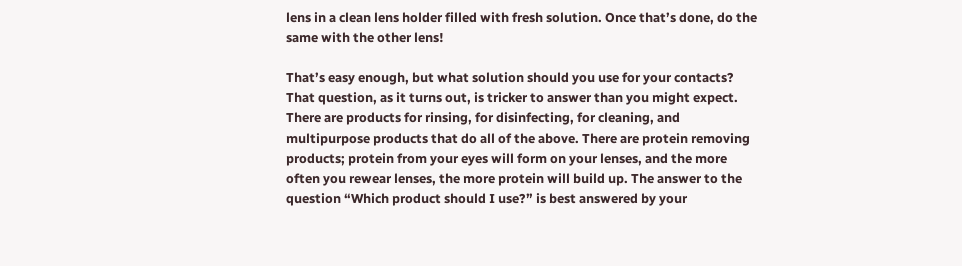lens in a clean lens holder filled with fresh solution. Once that’s done, do the same with the other lens!

That’s easy enough, but what solution should you use for your contacts? That question, as it turns out, is tricker to answer than you might expect. There are products for rinsing, for disinfecting, for cleaning, and multipurpose products that do all of the above. There are protein removing products; protein from your eyes will form on your lenses, and the more often you rewear lenses, the more protein will build up. The answer to the question “Which product should I use?” is best answered by your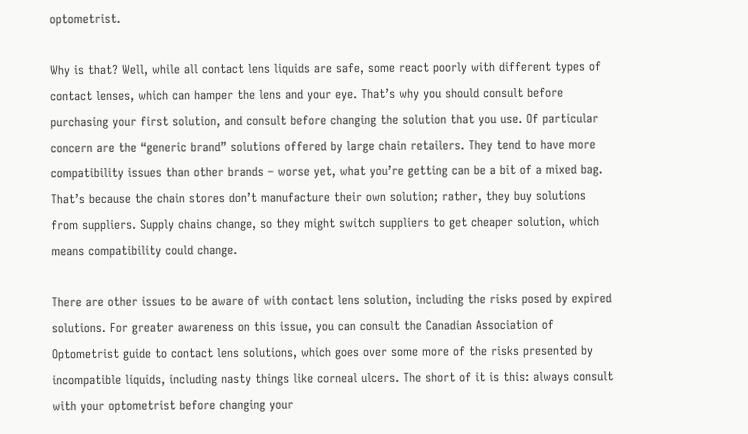optometrist.

Why is that? Well, while all contact lens liquids are safe, some react poorly with different types of contact lenses, which can hamper the lens and your eye. That’s why you should consult before purchasing your first solution, and consult before changing the solution that you use. Of particular concern are the “generic brand” solutions offered by large chain retailers. They tend to have more compatibility issues than other brands – worse yet, what you’re getting can be a bit of a mixed bag. That’s because the chain stores don’t manufacture their own solution; rather, they buy solutions from suppliers. Supply chains change, so they might switch suppliers to get cheaper solution, which means compatibility could change.

There are other issues to be aware of with contact lens solution, including the risks posed by expired solutions. For greater awareness on this issue, you can consult the Canadian Association of Optometrist guide to contact lens solutions, which goes over some more of the risks presented by incompatible liquids, including nasty things like corneal ulcers. The short of it is this: always consult with your optometrist before changing your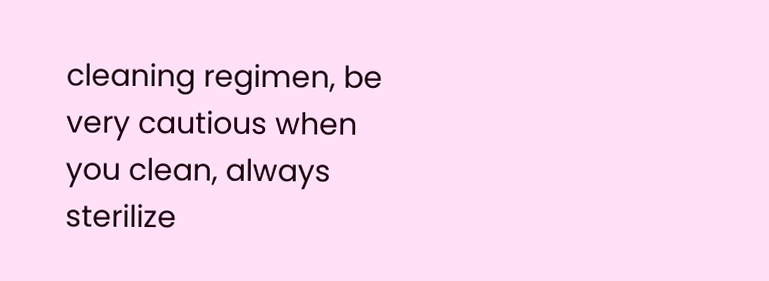cleaning regimen, be very cautious when you clean, always sterilize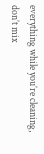everything while you’re cleaning, don’t mix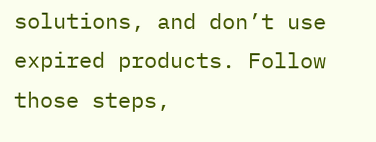solutions, and don’t use expired products. Follow those steps,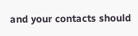and your contacts should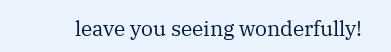leave you seeing wonderfully!